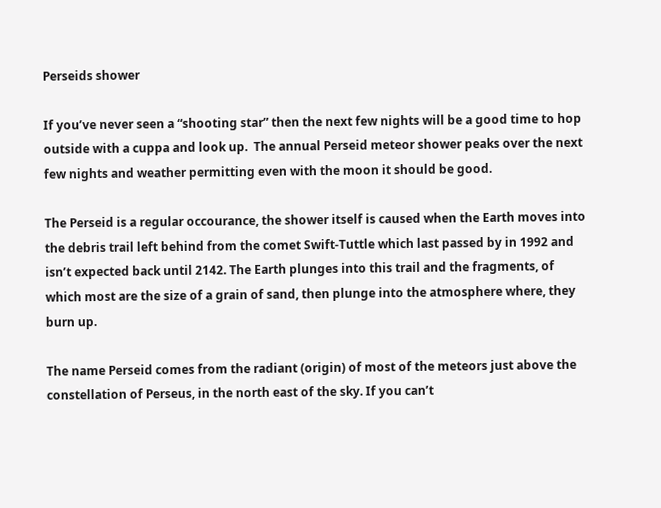Perseids shower

If you’ve never seen a “shooting star” then the next few nights will be a good time to hop outside with a cuppa and look up.  The annual Perseid meteor shower peaks over the next few nights and weather permitting even with the moon it should be good.

The Perseid is a regular occourance, the shower itself is caused when the Earth moves into the debris trail left behind from the comet Swift-Tuttle which last passed by in 1992 and isn’t expected back until 2142. The Earth plunges into this trail and the fragments, of which most are the size of a grain of sand, then plunge into the atmosphere where, they burn up.

The name Perseid comes from the radiant (origin) of most of the meteors just above the constellation of Perseus, in the north east of the sky. If you can’t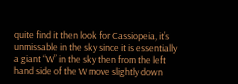quite find it then look for Cassiopeia, it’s unmissable in the sky since it is essentially a giant “W” in the sky then from the left hand side of the W move slightly down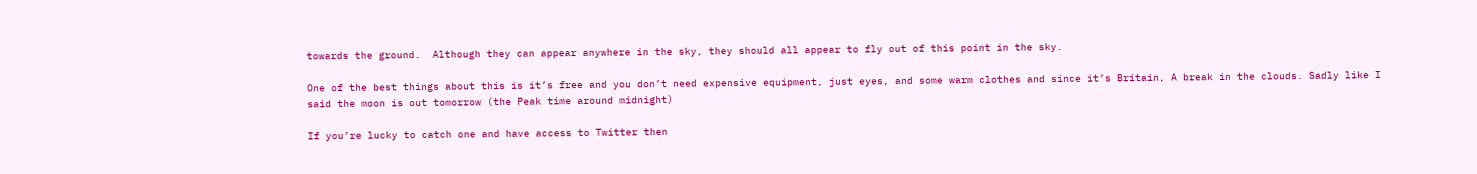towards the ground.  Although they can appear anywhere in the sky, they should all appear to fly out of this point in the sky.

One of the best things about this is it’s free and you don’t need expensive equipment, just eyes, and some warm clothes and since it’s Britain, A break in the clouds. Sadly like I said the moon is out tomorrow (the Peak time around midnight)

If you’re lucky to catch one and have access to Twitter then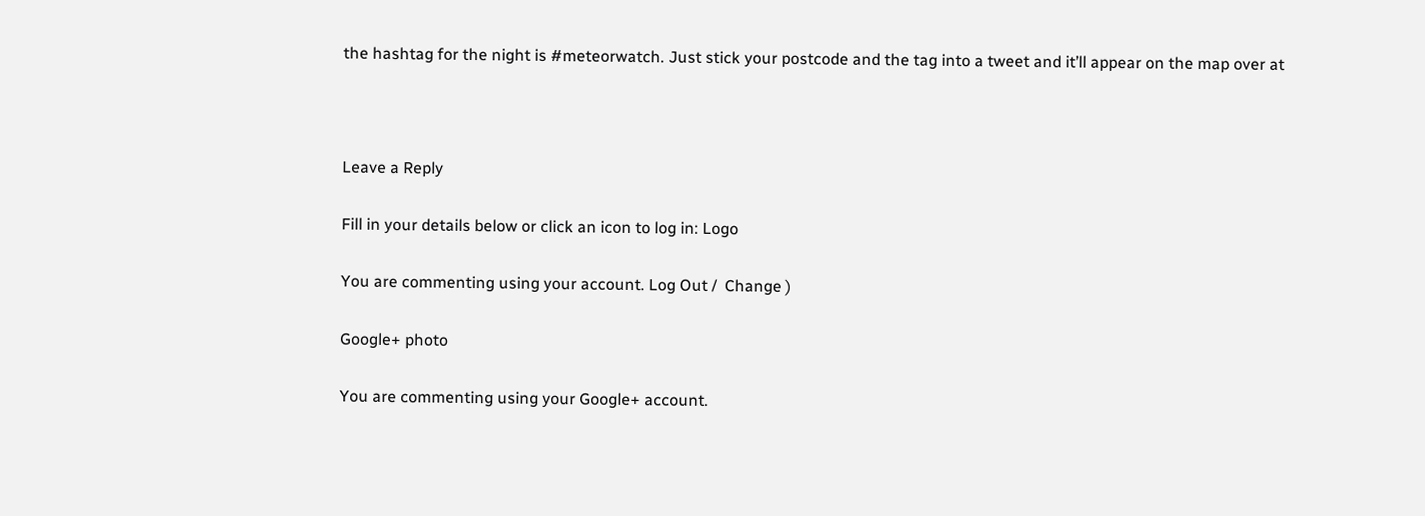the hashtag for the night is #meteorwatch. Just stick your postcode and the tag into a tweet and it’ll appear on the map over at



Leave a Reply

Fill in your details below or click an icon to log in: Logo

You are commenting using your account. Log Out /  Change )

Google+ photo

You are commenting using your Google+ account.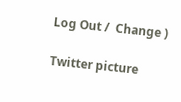Log Out /  Change )

Twitter picture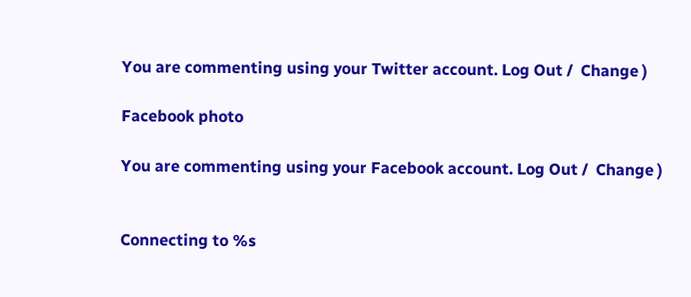You are commenting using your Twitter account. Log Out /  Change )

Facebook photo

You are commenting using your Facebook account. Log Out /  Change )


Connecting to %s